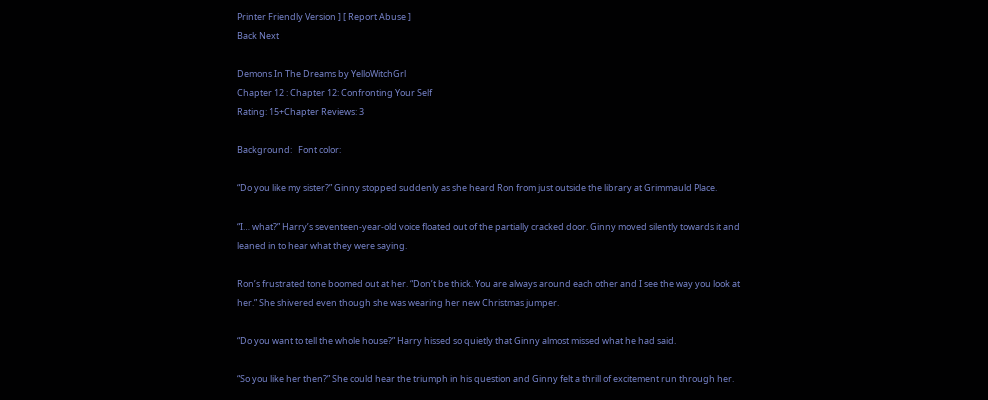Printer Friendly Version ] [ Report Abuse ]
Back Next

Demons In The Dreams by YelloWitchGrl
Chapter 12 : Chapter 12: Confronting Your Self
Rating: 15+Chapter Reviews: 3

Background:   Font color:

“Do you like my sister?” Ginny stopped suddenly as she heard Ron from just outside the library at Grimmauld Place.

“I… what?” Harry’s seventeen-year-old voice floated out of the partially cracked door. Ginny moved silently towards it and leaned in to hear what they were saying.

Ron’s frustrated tone boomed out at her. “Don’t be thick. You are always around each other and I see the way you look at her.” She shivered even though she was wearing her new Christmas jumper.

“Do you want to tell the whole house?” Harry hissed so quietly that Ginny almost missed what he had said.

“So you like her then?” She could hear the triumph in his question and Ginny felt a thrill of excitement run through her.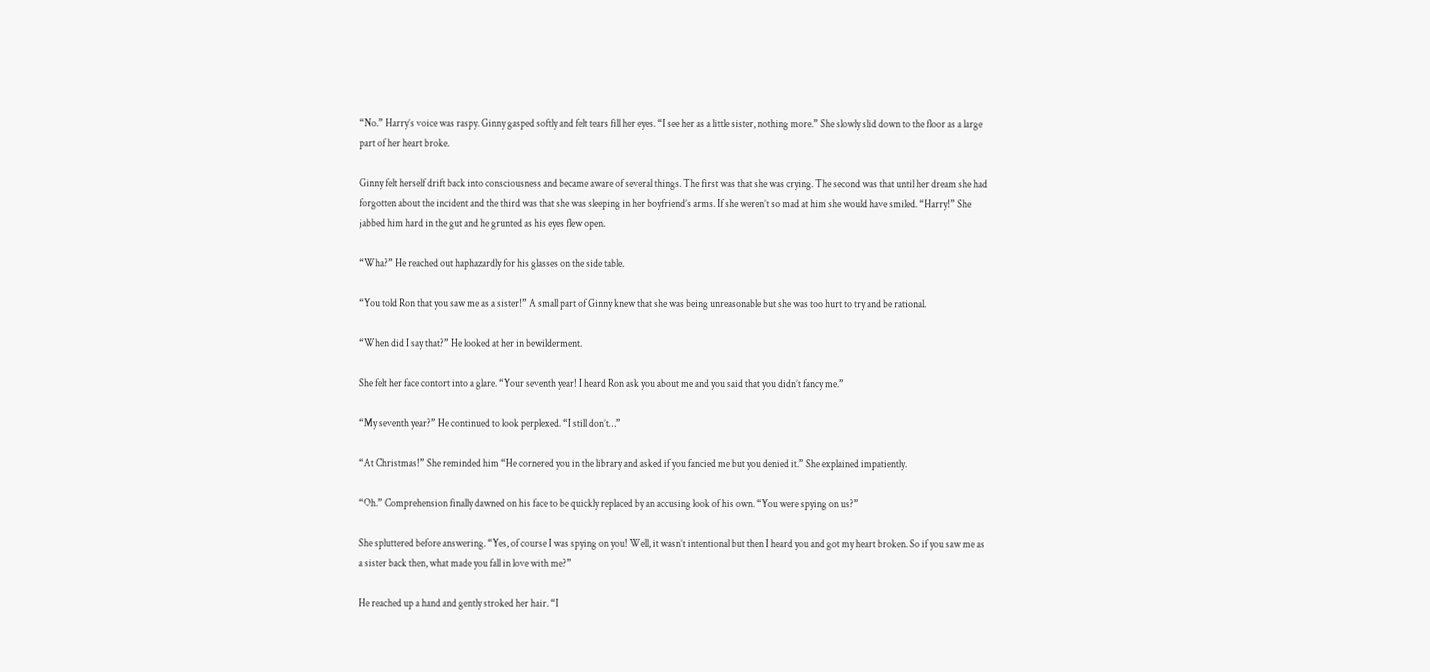“No.” Harry’s voice was raspy. Ginny gasped softly and felt tears fill her eyes. “I see her as a little sister, nothing more.” She slowly slid down to the floor as a large part of her heart broke.

Ginny felt herself drift back into consciousness and became aware of several things. The first was that she was crying. The second was that until her dream she had forgotten about the incident and the third was that she was sleeping in her boyfriend’s arms. If she weren’t so mad at him she would have smiled. “Harry!” She jabbed him hard in the gut and he grunted as his eyes flew open.

“Wha?” He reached out haphazardly for his glasses on the side table.

“You told Ron that you saw me as a sister!” A small part of Ginny knew that she was being unreasonable but she was too hurt to try and be rational.

“When did I say that?” He looked at her in bewilderment.

She felt her face contort into a glare. “Your seventh year! I heard Ron ask you about me and you said that you didn’t fancy me.”

“My seventh year?” He continued to look perplexed. “I still don’t…”

“At Christmas!” She reminded him “He cornered you in the library and asked if you fancied me but you denied it.” She explained impatiently.

“Oh.” Comprehension finally dawned on his face to be quickly replaced by an accusing look of his own. “You were spying on us?”

She spluttered before answering. “Yes, of course I was spying on you! Well, it wasn’t intentional but then I heard you and got my heart broken. So if you saw me as a sister back then, what made you fall in love with me?”

He reached up a hand and gently stroked her hair. “I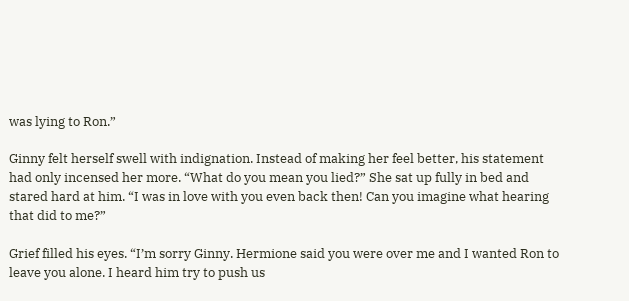was lying to Ron.”

Ginny felt herself swell with indignation. Instead of making her feel better, his statement had only incensed her more. “What do you mean you lied?” She sat up fully in bed and stared hard at him. “I was in love with you even back then! Can you imagine what hearing that did to me?”

Grief filled his eyes. “I’m sorry Ginny. Hermione said you were over me and I wanted Ron to leave you alone. I heard him try to push us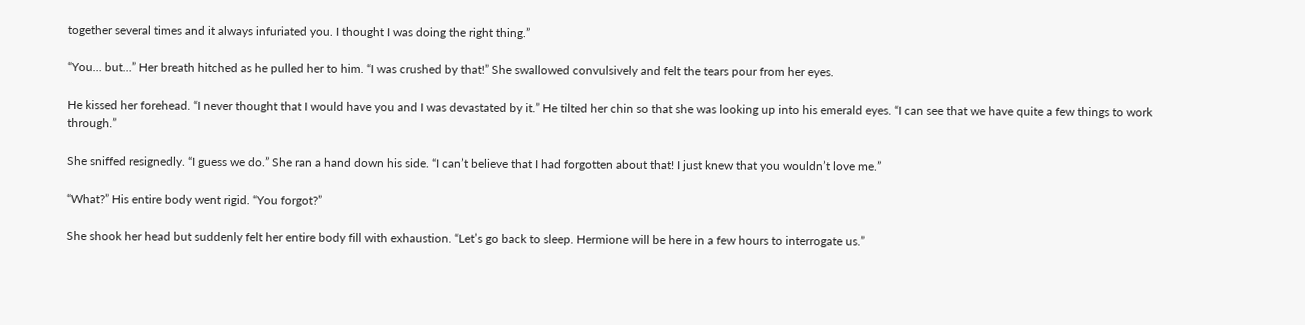together several times and it always infuriated you. I thought I was doing the right thing.”

“You… but…” Her breath hitched as he pulled her to him. “I was crushed by that!” She swallowed convulsively and felt the tears pour from her eyes.

He kissed her forehead. “I never thought that I would have you and I was devastated by it.” He tilted her chin so that she was looking up into his emerald eyes. “I can see that we have quite a few things to work through.”

She sniffed resignedly. “I guess we do.” She ran a hand down his side. “I can’t believe that I had forgotten about that! I just knew that you wouldn’t love me.”

“What?” His entire body went rigid. “You forgot?”

She shook her head but suddenly felt her entire body fill with exhaustion. “Let’s go back to sleep. Hermione will be here in a few hours to interrogate us.”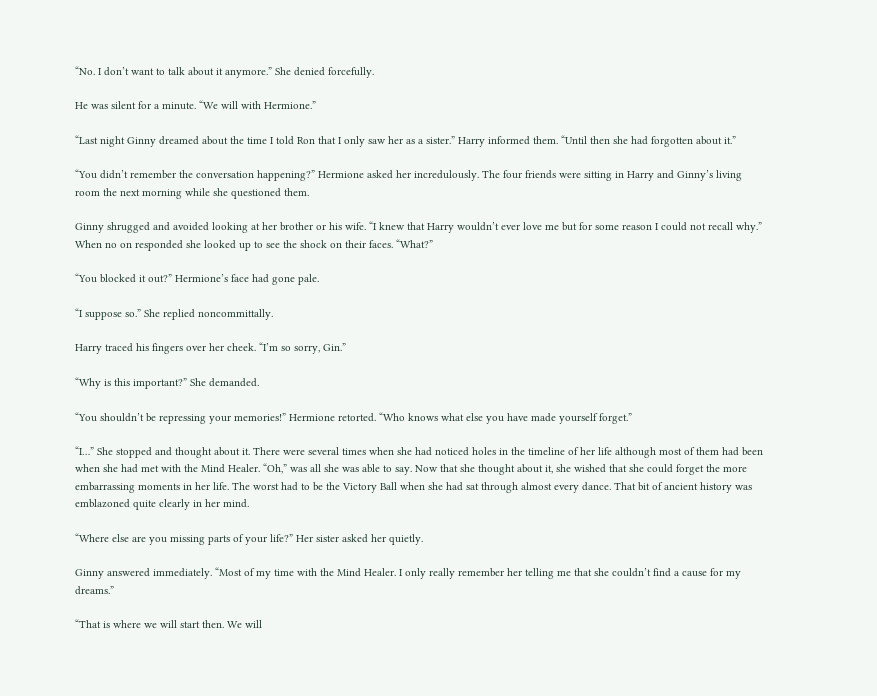“No. I don’t want to talk about it anymore.” She denied forcefully.

He was silent for a minute. “We will with Hermione.”

“Last night Ginny dreamed about the time I told Ron that I only saw her as a sister.” Harry informed them. “Until then she had forgotten about it.”

“You didn’t remember the conversation happening?” Hermione asked her incredulously. The four friends were sitting in Harry and Ginny’s living room the next morning while she questioned them.

Ginny shrugged and avoided looking at her brother or his wife. “I knew that Harry wouldn’t ever love me but for some reason I could not recall why.” When no on responded she looked up to see the shock on their faces. “What?”

“You blocked it out?” Hermione’s face had gone pale.

“I suppose so.” She replied noncommittally.

Harry traced his fingers over her cheek. “I’m so sorry, Gin.”

“Why is this important?” She demanded.

“You shouldn’t be repressing your memories!” Hermione retorted. “Who knows what else you have made yourself forget.”

“I…” She stopped and thought about it. There were several times when she had noticed holes in the timeline of her life although most of them had been when she had met with the Mind Healer. “Oh,” was all she was able to say. Now that she thought about it, she wished that she could forget the more embarrassing moments in her life. The worst had to be the Victory Ball when she had sat through almost every dance. That bit of ancient history was emblazoned quite clearly in her mind.

“Where else are you missing parts of your life?” Her sister asked her quietly.

Ginny answered immediately. “Most of my time with the Mind Healer. I only really remember her telling me that she couldn’t find a cause for my dreams.”

“That is where we will start then. We will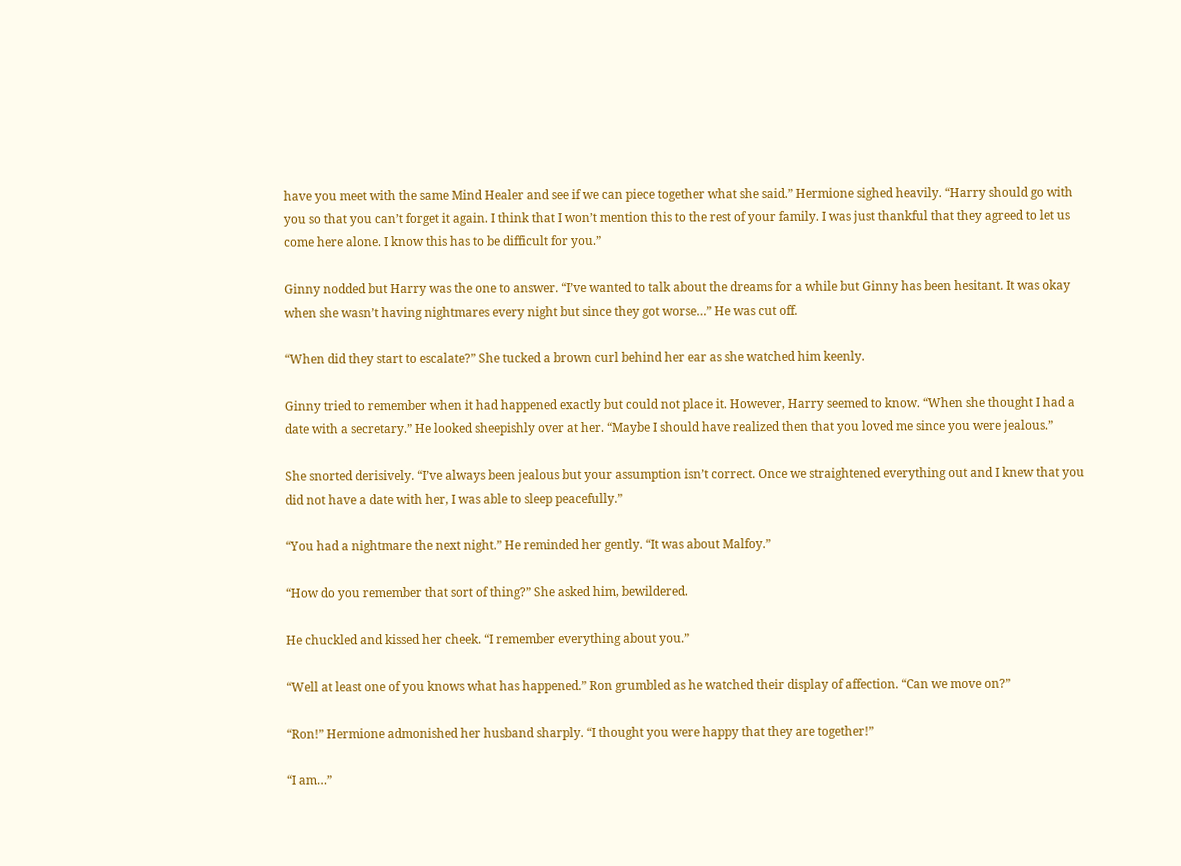have you meet with the same Mind Healer and see if we can piece together what she said.” Hermione sighed heavily. “Harry should go with you so that you can’t forget it again. I think that I won’t mention this to the rest of your family. I was just thankful that they agreed to let us come here alone. I know this has to be difficult for you.”

Ginny nodded but Harry was the one to answer. “I’ve wanted to talk about the dreams for a while but Ginny has been hesitant. It was okay when she wasn’t having nightmares every night but since they got worse…” He was cut off.

“When did they start to escalate?” She tucked a brown curl behind her ear as she watched him keenly.

Ginny tried to remember when it had happened exactly but could not place it. However, Harry seemed to know. “When she thought I had a date with a secretary.” He looked sheepishly over at her. “Maybe I should have realized then that you loved me since you were jealous.”

She snorted derisively. “I’ve always been jealous but your assumption isn’t correct. Once we straightened everything out and I knew that you did not have a date with her, I was able to sleep peacefully.”

“You had a nightmare the next night.” He reminded her gently. “It was about Malfoy.”

“How do you remember that sort of thing?” She asked him, bewildered.

He chuckled and kissed her cheek. “I remember everything about you.”

“Well at least one of you knows what has happened.” Ron grumbled as he watched their display of affection. “Can we move on?”

“Ron!” Hermione admonished her husband sharply. “I thought you were happy that they are together!”

“I am…”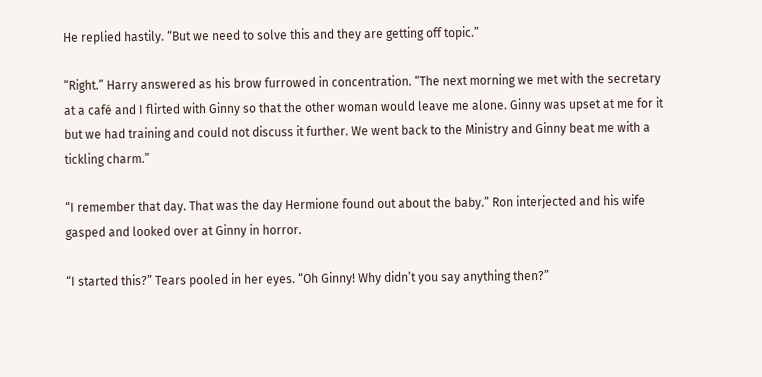He replied hastily. “But we need to solve this and they are getting off topic.”

“Right.” Harry answered as his brow furrowed in concentration. “The next morning we met with the secretary at a café and I flirted with Ginny so that the other woman would leave me alone. Ginny was upset at me for it but we had training and could not discuss it further. We went back to the Ministry and Ginny beat me with a tickling charm.”

“I remember that day. That was the day Hermione found out about the baby.” Ron interjected and his wife gasped and looked over at Ginny in horror.

“I started this?” Tears pooled in her eyes. “Oh Ginny! Why didn’t you say anything then?”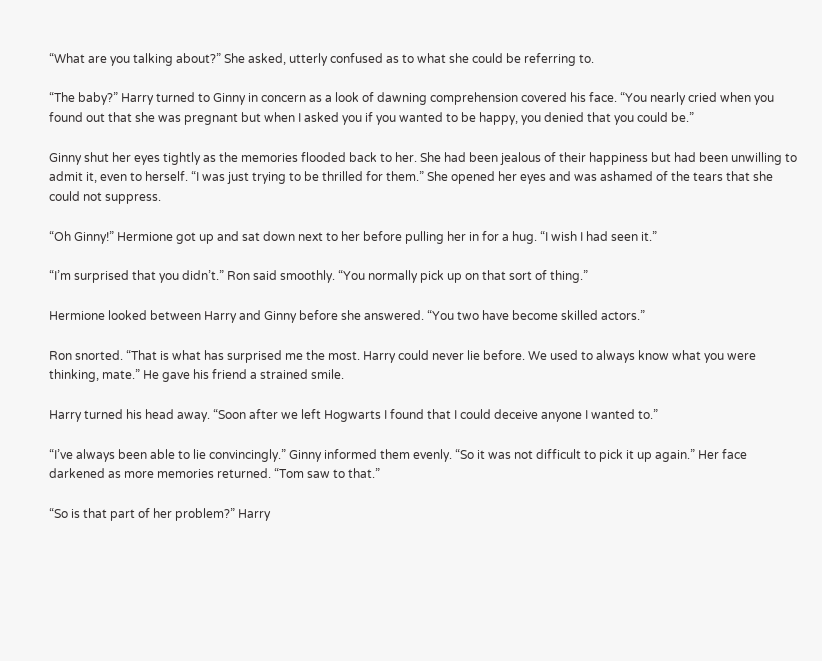“What are you talking about?” She asked, utterly confused as to what she could be referring to.

“The baby?” Harry turned to Ginny in concern as a look of dawning comprehension covered his face. “You nearly cried when you found out that she was pregnant but when I asked you if you wanted to be happy, you denied that you could be.”

Ginny shut her eyes tightly as the memories flooded back to her. She had been jealous of their happiness but had been unwilling to admit it, even to herself. “I was just trying to be thrilled for them.” She opened her eyes and was ashamed of the tears that she could not suppress.

“Oh Ginny!” Hermione got up and sat down next to her before pulling her in for a hug. “I wish I had seen it.”

“I’m surprised that you didn’t.” Ron said smoothly. “You normally pick up on that sort of thing.”

Hermione looked between Harry and Ginny before she answered. “You two have become skilled actors.”

Ron snorted. “That is what has surprised me the most. Harry could never lie before. We used to always know what you were thinking, mate.” He gave his friend a strained smile.

Harry turned his head away. “Soon after we left Hogwarts I found that I could deceive anyone I wanted to.”

“I’ve always been able to lie convincingly.” Ginny informed them evenly. “So it was not difficult to pick it up again.” Her face darkened as more memories returned. “Tom saw to that.”

“So is that part of her problem?” Harry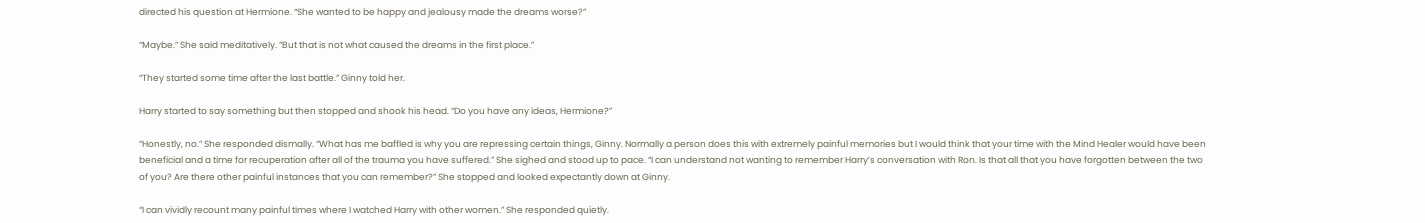directed his question at Hermione. “She wanted to be happy and jealousy made the dreams worse?”

“Maybe.” She said meditatively. “But that is not what caused the dreams in the first place.”

“They started some time after the last battle.” Ginny told her.

Harry started to say something but then stopped and shook his head. “Do you have any ideas, Hermione?”

“Honestly, no.” She responded dismally. “What has me baffled is why you are repressing certain things, Ginny. Normally a person does this with extremely painful memories but I would think that your time with the Mind Healer would have been beneficial and a time for recuperation after all of the trauma you have suffered.” She sighed and stood up to pace. “I can understand not wanting to remember Harry’s conversation with Ron. Is that all that you have forgotten between the two of you? Are there other painful instances that you can remember?” She stopped and looked expectantly down at Ginny.

“I can vividly recount many painful times where I watched Harry with other women.” She responded quietly.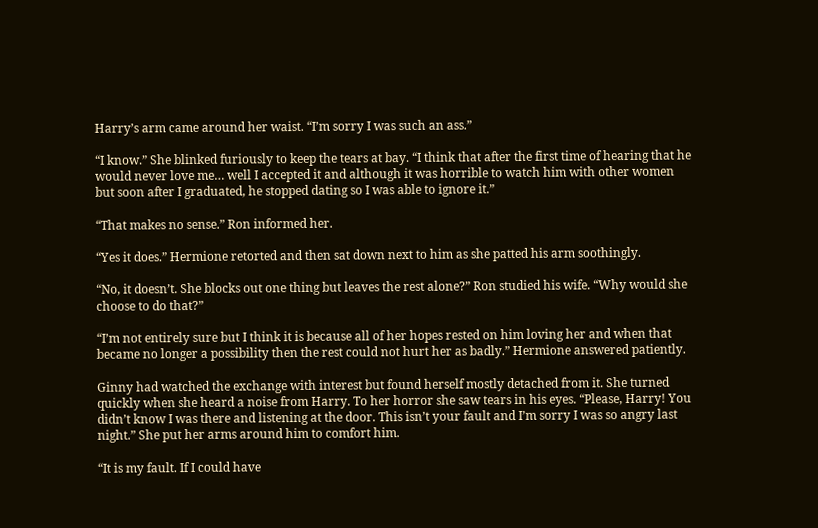Harry’s arm came around her waist. “I’m sorry I was such an ass.”

“I know.” She blinked furiously to keep the tears at bay. “I think that after the first time of hearing that he would never love me… well I accepted it and although it was horrible to watch him with other women but soon after I graduated, he stopped dating so I was able to ignore it.”

“That makes no sense.” Ron informed her.

“Yes it does.” Hermione retorted and then sat down next to him as she patted his arm soothingly.

“No, it doesn’t. She blocks out one thing but leaves the rest alone?” Ron studied his wife. “Why would she choose to do that?”

“I’m not entirely sure but I think it is because all of her hopes rested on him loving her and when that became no longer a possibility then the rest could not hurt her as badly.” Hermione answered patiently.

Ginny had watched the exchange with interest but found herself mostly detached from it. She turned quickly when she heard a noise from Harry. To her horror she saw tears in his eyes. “Please, Harry! You didn’t know I was there and listening at the door. This isn’t your fault and I’m sorry I was so angry last night.” She put her arms around him to comfort him.

“It is my fault. If I could have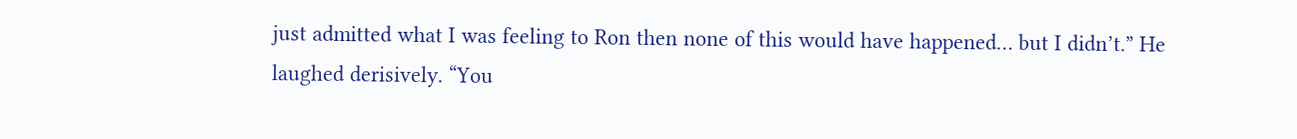just admitted what I was feeling to Ron then none of this would have happened… but I didn’t.” He laughed derisively. “You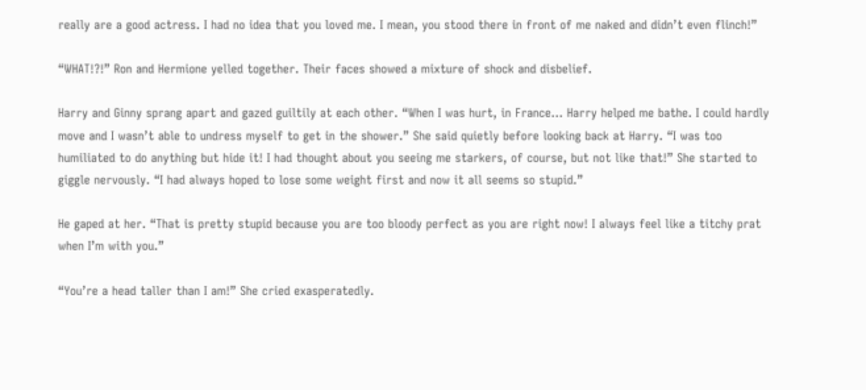really are a good actress. I had no idea that you loved me. I mean, you stood there in front of me naked and didn’t even flinch!”

“WHAT!?!” Ron and Hermione yelled together. Their faces showed a mixture of shock and disbelief.

Harry and Ginny sprang apart and gazed guiltily at each other. “When I was hurt, in France… Harry helped me bathe. I could hardly move and I wasn’t able to undress myself to get in the shower.” She said quietly before looking back at Harry. “I was too humiliated to do anything but hide it! I had thought about you seeing me starkers, of course, but not like that!” She started to giggle nervously. “I had always hoped to lose some weight first and now it all seems so stupid.”

He gaped at her. “That is pretty stupid because you are too bloody perfect as you are right now! I always feel like a titchy prat when I’m with you.”

“You’re a head taller than I am!” She cried exasperatedly.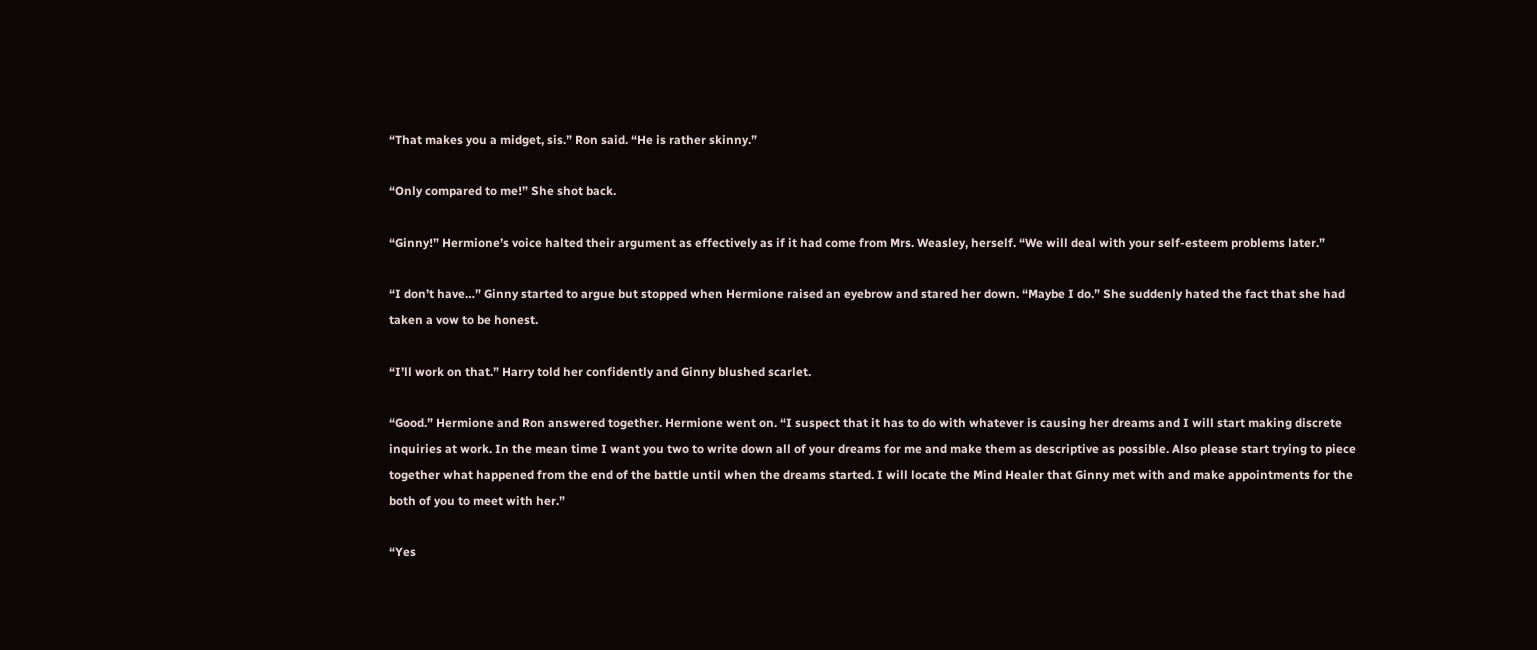“That makes you a midget, sis.” Ron said. “He is rather skinny.”

“Only compared to me!” She shot back.

“Ginny!” Hermione’s voice halted their argument as effectively as if it had come from Mrs. Weasley, herself. “We will deal with your self-esteem problems later.”

“I don’t have…” Ginny started to argue but stopped when Hermione raised an eyebrow and stared her down. “Maybe I do.” She suddenly hated the fact that she had taken a vow to be honest.

“I’ll work on that.” Harry told her confidently and Ginny blushed scarlet.

“Good.” Hermione and Ron answered together. Hermione went on. “I suspect that it has to do with whatever is causing her dreams and I will start making discrete inquiries at work. In the mean time I want you two to write down all of your dreams for me and make them as descriptive as possible. Also please start trying to piece together what happened from the end of the battle until when the dreams started. I will locate the Mind Healer that Ginny met with and make appointments for the both of you to meet with her.”

“Yes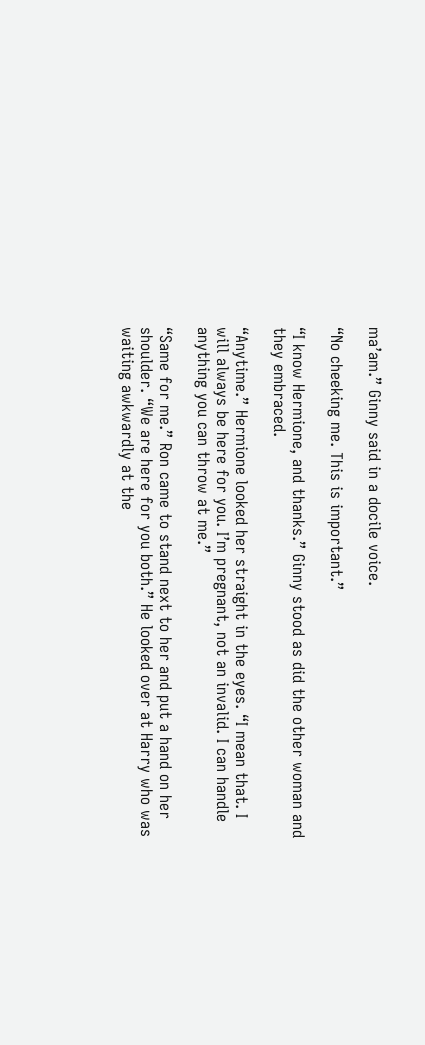ma’am.” Ginny said in a docile voice.

“No cheeking me. This is important.”

“I know Hermione, and thanks.” Ginny stood as did the other woman and they embraced.

“Anytime.” Hermione looked her straight in the eyes. “I mean that. I will always be here for you. I’m pregnant, not an invalid. I can handle anything you can throw at me.”

“Same for me.” Ron came to stand next to her and put a hand on her shoulder. “We are here for you both.” He looked over at Harry who was waiting awkwardly at the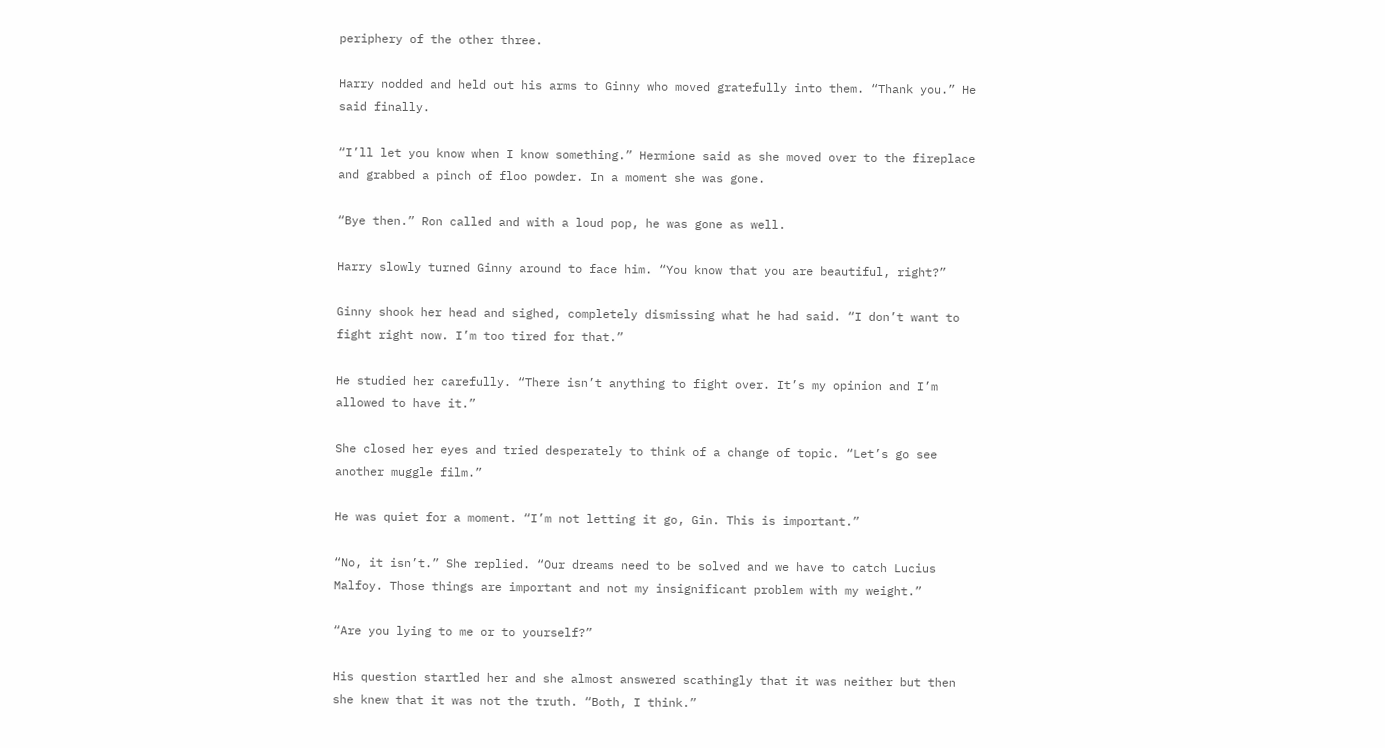periphery of the other three.

Harry nodded and held out his arms to Ginny who moved gratefully into them. “Thank you.” He said finally.

“I’ll let you know when I know something.” Hermione said as she moved over to the fireplace and grabbed a pinch of floo powder. In a moment she was gone.

“Bye then.” Ron called and with a loud pop, he was gone as well.

Harry slowly turned Ginny around to face him. “You know that you are beautiful, right?”

Ginny shook her head and sighed, completely dismissing what he had said. “I don’t want to fight right now. I’m too tired for that.”

He studied her carefully. “There isn’t anything to fight over. It’s my opinion and I’m allowed to have it.”

She closed her eyes and tried desperately to think of a change of topic. “Let’s go see another muggle film.”

He was quiet for a moment. “I’m not letting it go, Gin. This is important.”

“No, it isn’t.” She replied. “Our dreams need to be solved and we have to catch Lucius Malfoy. Those things are important and not my insignificant problem with my weight.”

“Are you lying to me or to yourself?”

His question startled her and she almost answered scathingly that it was neither but then she knew that it was not the truth. “Both, I think.”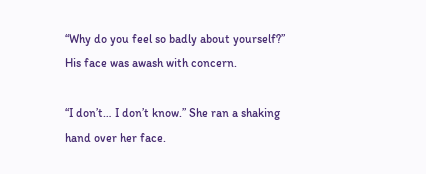“Why do you feel so badly about yourself?” His face was awash with concern.

“I don’t… I don’t know.” She ran a shaking hand over her face.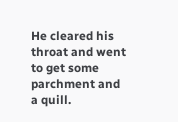He cleared his throat and went to get some parchment and a quill.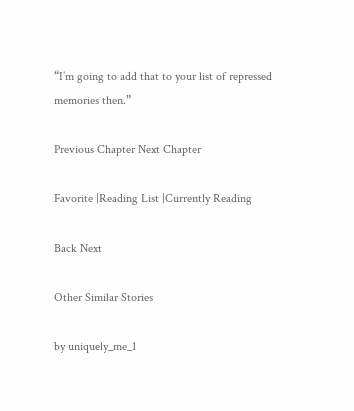“I’m going to add that to your list of repressed memories then.”

Previous Chapter Next Chapter

Favorite |Reading List |Currently Reading

Back Next

Other Similar Stories

by uniquely_me_1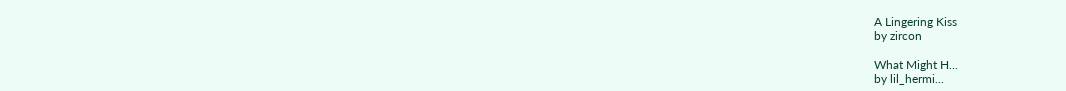A Lingering Kiss
by zircon

What Might H...
by lil_hermi...